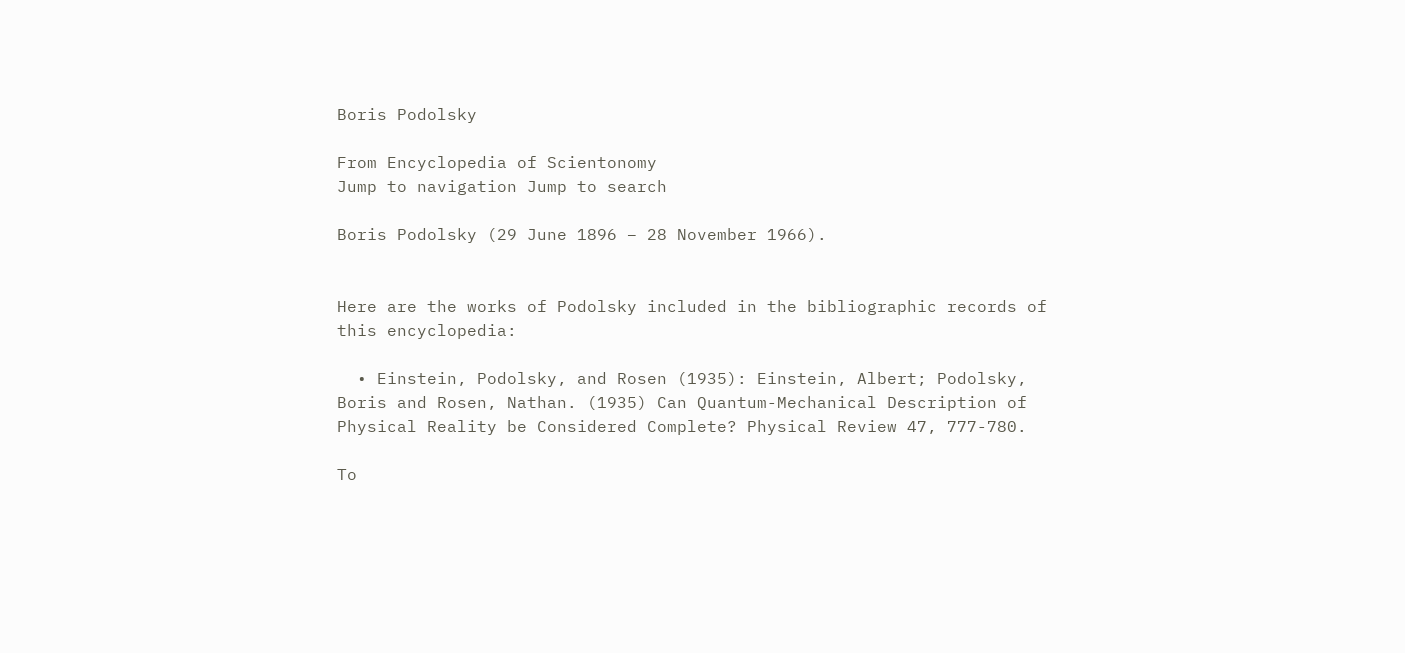Boris Podolsky

From Encyclopedia of Scientonomy
Jump to navigation Jump to search

Boris Podolsky (29 June 1896 – 28 November 1966).


Here are the works of Podolsky included in the bibliographic records of this encyclopedia:

  • Einstein, Podolsky, and Rosen (1935): Einstein, Albert; Podolsky, Boris and Rosen, Nathan. (1935) Can Quantum-Mechanical Description of Physical Reality be Considered Complete? Physical Review 47, 777-780.

To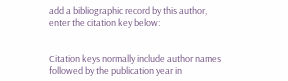add a bibliographic record by this author, enter the citation key below:


Citation keys normally include author names followed by the publication year in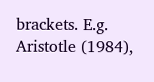brackets. E.g. Aristotle (1984),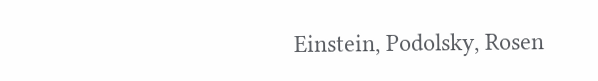Einstein, Podolsky, Rosen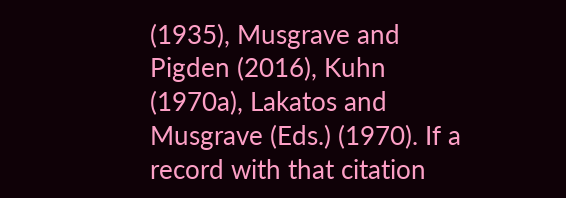(1935), Musgrave and Pigden (2016), Kuhn (1970a), Lakatos and Musgrave (Eds.) (1970). If a record with that citation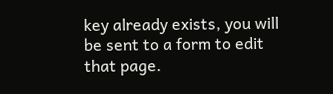key already exists, you will be sent to a form to edit that page.